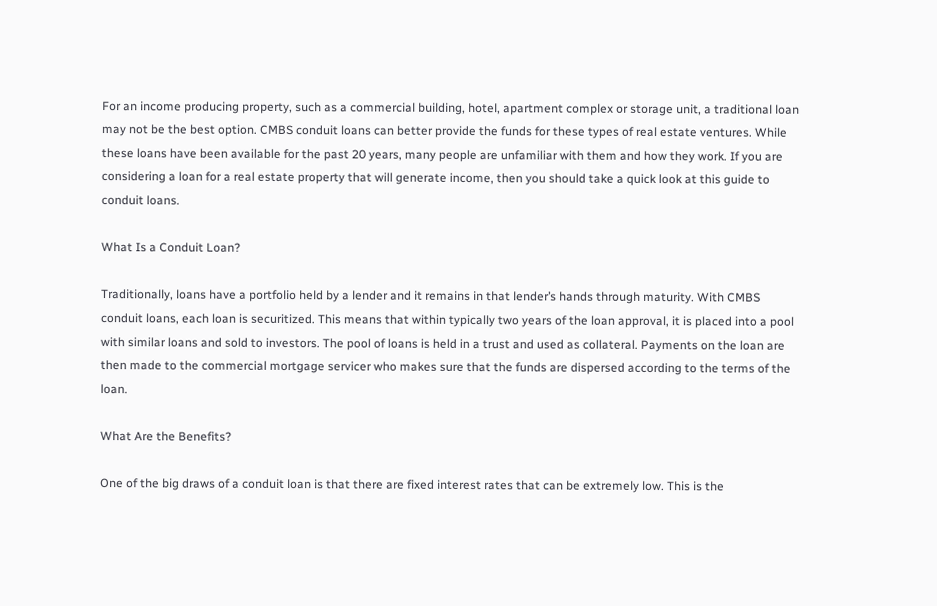For an income producing property, such as a commercial building, hotel, apartment complex or storage unit, a traditional loan may not be the best option. CMBS conduit loans can better provide the funds for these types of real estate ventures. While these loans have been available for the past 20 years, many people are unfamiliar with them and how they work. If you are considering a loan for a real estate property that will generate income, then you should take a quick look at this guide to conduit loans.

What Is a Conduit Loan?

Traditionally, loans have a portfolio held by a lender and it remains in that lender’s hands through maturity. With CMBS conduit loans, each loan is securitized. This means that within typically two years of the loan approval, it is placed into a pool with similar loans and sold to investors. The pool of loans is held in a trust and used as collateral. Payments on the loan are then made to the commercial mortgage servicer who makes sure that the funds are dispersed according to the terms of the loan.

What Are the Benefits?

One of the big draws of a conduit loan is that there are fixed interest rates that can be extremely low. This is the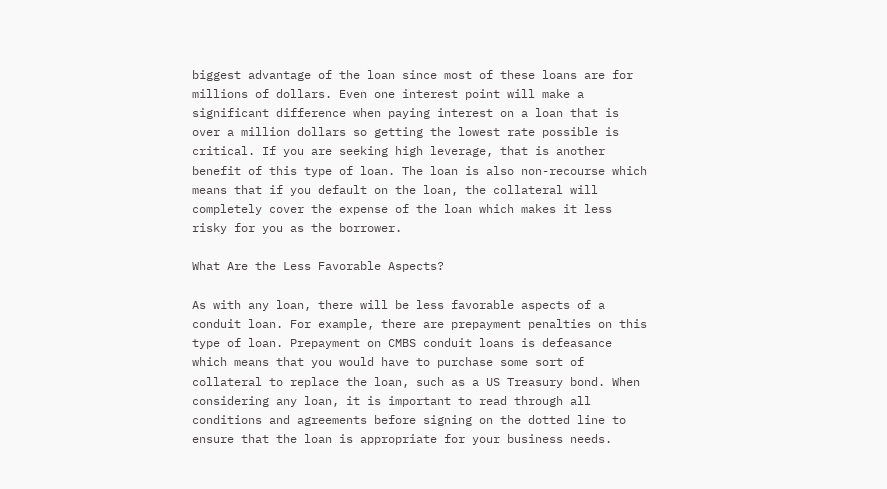biggest advantage of the loan since most of these loans are for millions of dollars. Even one interest point will make a significant difference when paying interest on a loan that is over a million dollars so getting the lowest rate possible is critical. If you are seeking high leverage, that is another benefit of this type of loan. The loan is also non-recourse which means that if you default on the loan, the collateral will completely cover the expense of the loan which makes it less risky for you as the borrower.

What Are the Less Favorable Aspects?

As with any loan, there will be less favorable aspects of a conduit loan. For example, there are prepayment penalties on this type of loan. Prepayment on CMBS conduit loans is defeasance which means that you would have to purchase some sort of collateral to replace the loan, such as a US Treasury bond. When considering any loan, it is important to read through all conditions and agreements before signing on the dotted line to ensure that the loan is appropriate for your business needs.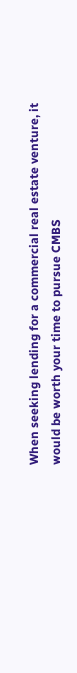When seeking lending for a commercial real estate venture, it would be worth your time to pursue CMBS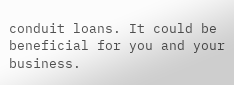conduit loans. It could be beneficial for you and your business.